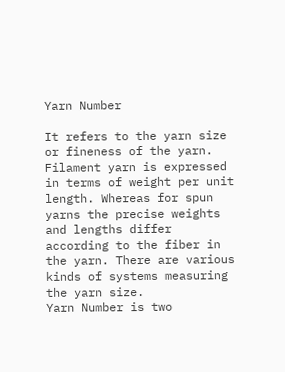Yarn Number

It refers to the yarn size or fineness of the yarn. Filament yarn is expressed in terms of weight per unit length. Whereas for spun yarns the precise weights and lengths differ according to the fiber in the yarn. There are various kinds of systems measuring the yarn size.
Yarn Number is two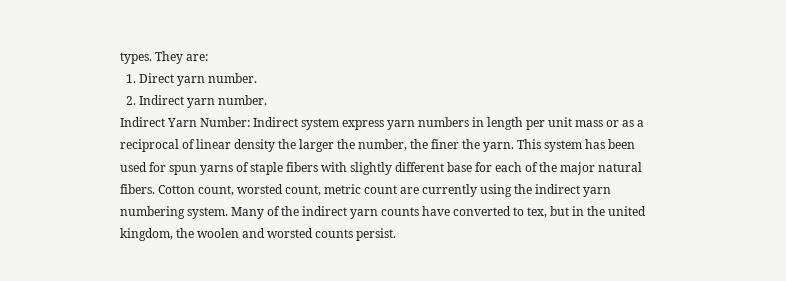types. They are:
  1. Direct yarn number.
  2. Indirect yarn number.
Indirect Yarn Number: Indirect system express yarn numbers in length per unit mass or as a reciprocal of linear density the larger the number, the finer the yarn. This system has been used for spun yarns of staple fibers with slightly different base for each of the major natural fibers. Cotton count, worsted count, metric count are currently using the indirect yarn numbering system. Many of the indirect yarn counts have converted to tex, but in the united kingdom, the woolen and worsted counts persist.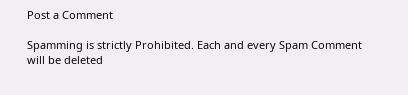Post a Comment

Spamming is strictly Prohibited. Each and every Spam Comment will be deleted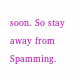soon. So stay away from Spamming.